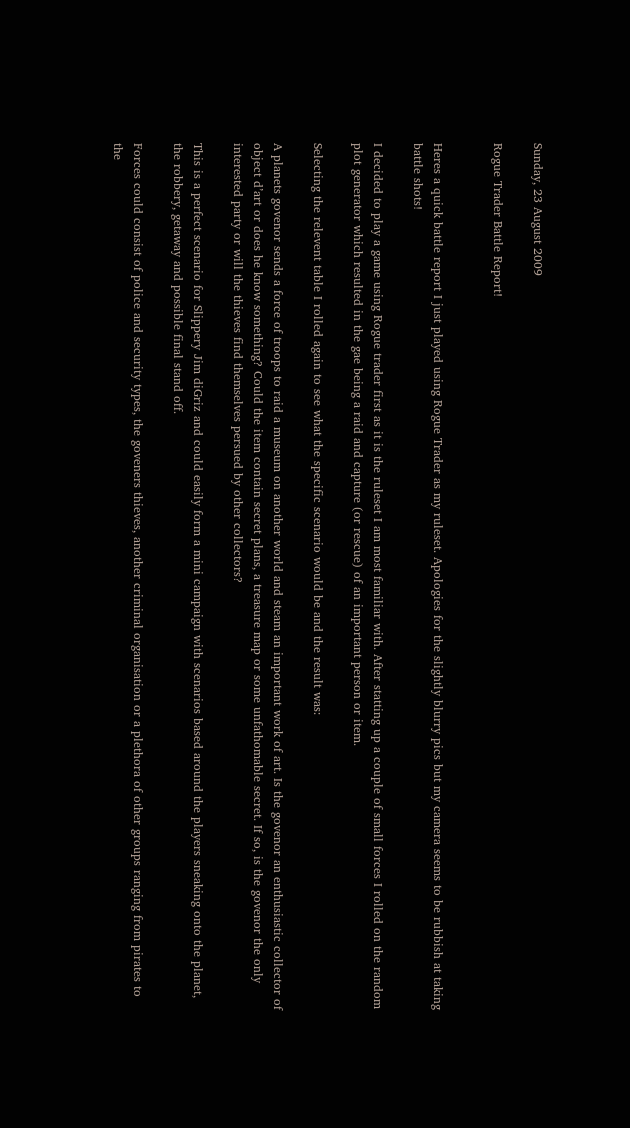Sunday, 23 August 2009

Rogue Trader Battle Report!


Heres a quick battle report I just played using Rogue Trader as my ruleset. Apologies for the slightly blurry pics but my camera seems to be rubbish at taking battle shots!

I decided to play a game using Rogue trader first as it is the ruleset I am most familiar with. After statting up a couple of small forces I rolled on the random plot generator which resulted in the gae being a raid and capture (or rescue) of an important person or item.

Selecting the relevent table I rolled again to see what the specific scenario would be and the result was:

A planets govenor sends a force of troops to raid a museum on another world and steam an important work of art. Is the govenor an enthusiastic collector of object d’art or does he know something? Could the item contain secret plans, a treasure map or some unfathomable secret. If so, is the govenor the only interested party or will the thieves find themselves persued by other collectors?

This is a perfect scenario for Slippery Jim diGriz and could easily form a mini campaign with scenarios based around the players sneaking onto the planet, the robbery, getaway and possible final stand off.

Forces could consist of police and security types, the goveners thieves, another criminal organisation or a plethora of other groups ranging from pirates to the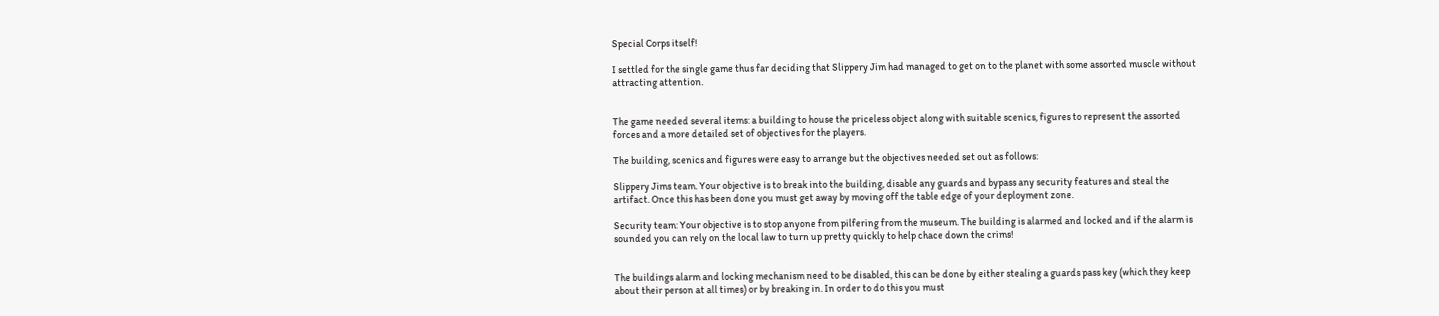Special Corps itself!

I settled for the single game thus far deciding that Slippery Jim had managed to get on to the planet with some assorted muscle without attracting attention.


The game needed several items: a building to house the priceless object along with suitable scenics, figures to represent the assorted forces and a more detailed set of objectives for the players.

The building, scenics and figures were easy to arrange but the objectives needed set out as follows:

Slippery Jims team. Your objective is to break into the building, disable any guards and bypass any security features and steal the artifact. Once this has been done you must get away by moving off the table edge of your deployment zone.

Security team: Your objective is to stop anyone from pilfering from the museum. The building is alarmed and locked and if the alarm is sounded you can rely on the local law to turn up pretty quickly to help chace down the crims!


The buildings alarm and locking mechanism need to be disabled, this can be done by either stealing a guards pass key (which they keep about their person at all times) or by breaking in. In order to do this you must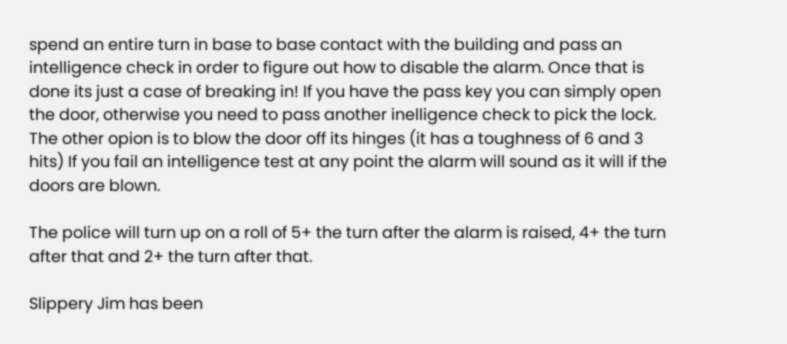spend an entire turn in base to base contact with the building and pass an intelligence check in order to figure out how to disable the alarm. Once that is done its just a case of breaking in! If you have the pass key you can simply open the door, otherwise you need to pass another inelligence check to pick the lock. The other opion is to blow the door off its hinges (it has a toughness of 6 and 3 hits) If you fail an intelligence test at any point the alarm will sound as it will if the doors are blown.

The police will turn up on a roll of 5+ the turn after the alarm is raised, 4+ the turn after that and 2+ the turn after that.

Slippery Jim has been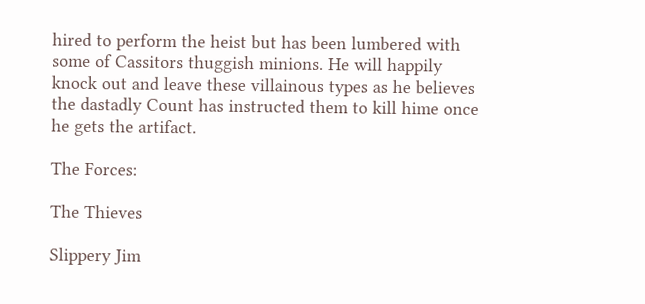hired to perform the heist but has been lumbered with some of Cassitors thuggish minions. He will happily knock out and leave these villainous types as he believes the dastadly Count has instructed them to kill hime once he gets the artifact.

The Forces:

The Thieves

Slippery Jim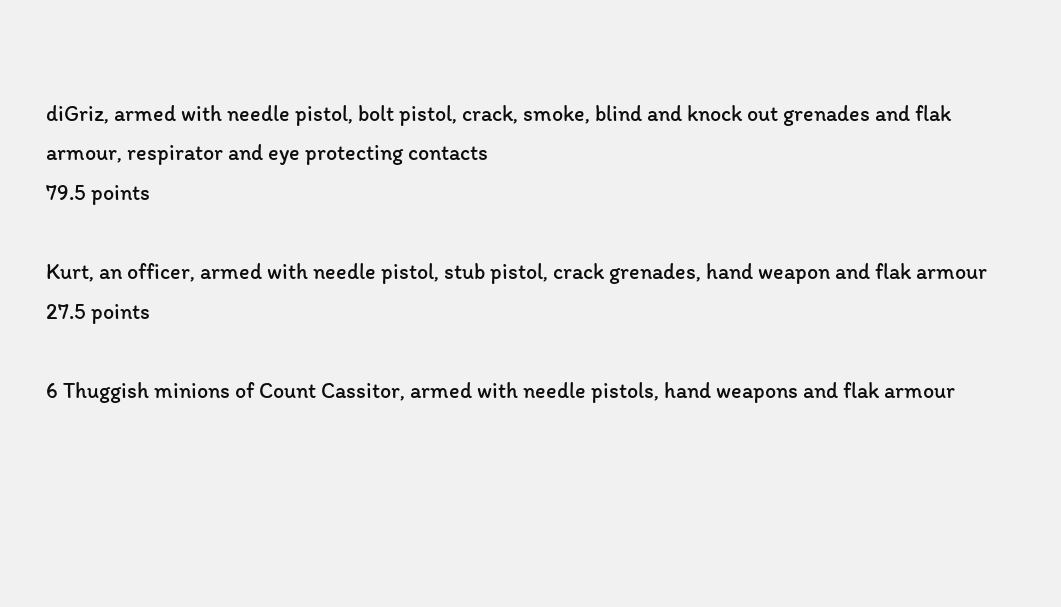diGriz, armed with needle pistol, bolt pistol, crack, smoke, blind and knock out grenades and flak armour, respirator and eye protecting contacts
79.5 points

Kurt, an officer, armed with needle pistol, stub pistol, crack grenades, hand weapon and flak armour
27.5 points

6 Thuggish minions of Count Cassitor, armed with needle pistols, hand weapons and flak armour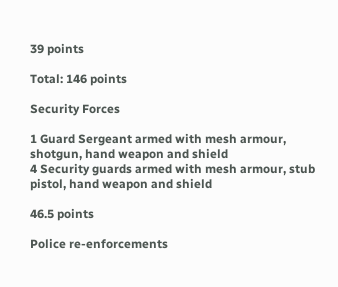39 points

Total: 146 points

Security Forces

1 Guard Sergeant armed with mesh armour, shotgun, hand weapon and shield
4 Security guards armed with mesh armour, stub pistol, hand weapon and shield

46.5 points

Police re-enforcements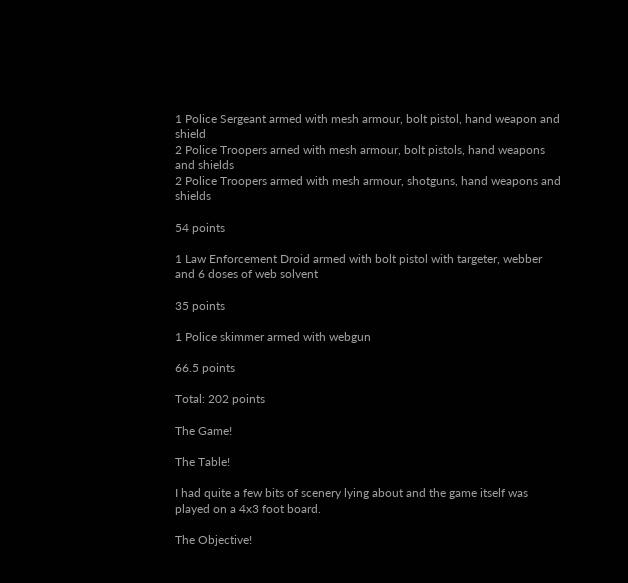1 Police Sergeant armed with mesh armour, bolt pistol, hand weapon and shield
2 Police Troopers arned with mesh armour, bolt pistols, hand weapons and shields
2 Police Troopers armed with mesh armour, shotguns, hand weapons and shields

54 points

1 Law Enforcement Droid armed with bolt pistol with targeter, webber and 6 doses of web solvent

35 points

1 Police skimmer armed with webgun

66.5 points

Total: 202 points

The Game!

The Table!

I had quite a few bits of scenery lying about and the game itself was played on a 4x3 foot board.

The Objective!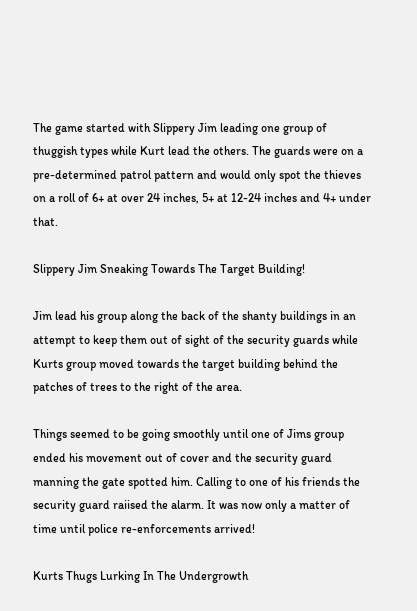The game started with Slippery Jim leading one group of thuggish types while Kurt lead the others. The guards were on a pre-determined patrol pattern and would only spot the thieves on a roll of 6+ at over 24 inches, 5+ at 12-24 inches and 4+ under that.

Slippery Jim Sneaking Towards The Target Building!

Jim lead his group along the back of the shanty buildings in an attempt to keep them out of sight of the security guards while Kurts group moved towards the target building behind the patches of trees to the right of the area.

Things seemed to be going smoothly until one of Jims group ended his movement out of cover and the security guard manning the gate spotted him. Calling to one of his friends the security guard raiised the alarm. It was now only a matter of time until police re-enforcements arrived!

Kurts Thugs Lurking In The Undergrowth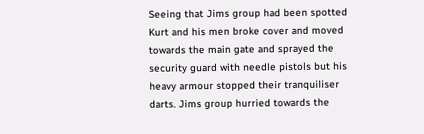Seeing that Jims group had been spotted Kurt and his men broke cover and moved towards the main gate and sprayed the security guard with needle pistols but his heavy armour stopped their tranquiliser darts. Jims group hurried towards the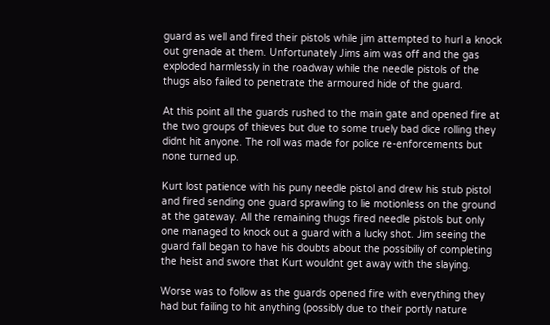guard as well and fired their pistols while jim attempted to hurl a knock out grenade at them. Unfortunately Jims aim was off and the gas exploded harmlessly in the roadway while the needle pistols of the thugs also failed to penetrate the armoured hide of the guard.

At this point all the guards rushed to the main gate and opened fire at the two groups of thieves but due to some truely bad dice rolling they didnt hit anyone. The roll was made for police re-enforcements but none turned up.

Kurt lost patience with his puny needle pistol and drew his stub pistol and fired sending one guard sprawling to lie motionless on the ground at the gateway. All the remaining thugs fired needle pistols but only one managed to knock out a guard with a lucky shot. Jim seeing the guard fall began to have his doubts about the possibiliy of completing the heist and swore that Kurt wouldnt get away with the slaying.

Worse was to follow as the guards opened fire with everything they had but failing to hit anything (possibly due to their portly nature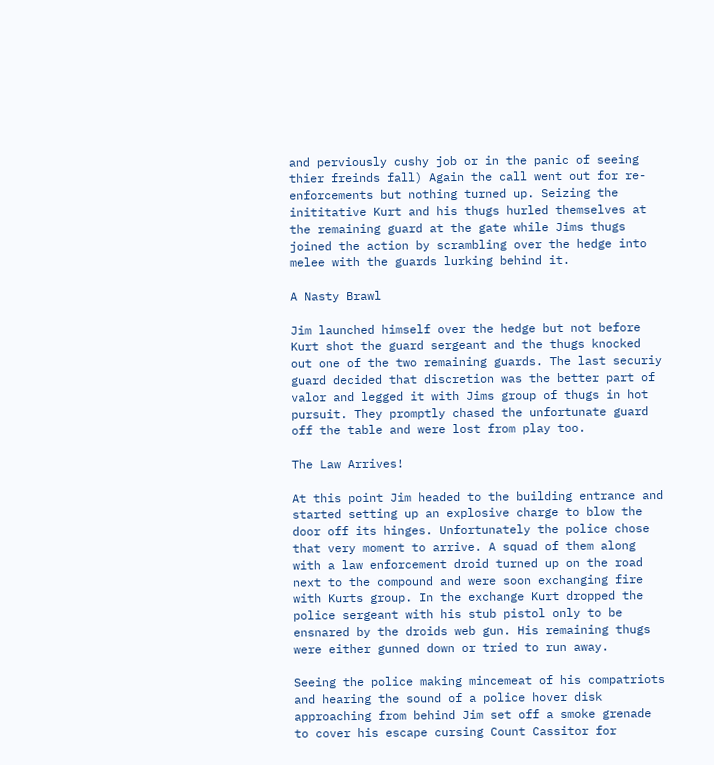and perviously cushy job or in the panic of seeing thier freinds fall) Again the call went out for re-enforcements but nothing turned up. Seizing the inititative Kurt and his thugs hurled themselves at the remaining guard at the gate while Jims thugs joined the action by scrambling over the hedge into melee with the guards lurking behind it.

A Nasty Brawl

Jim launched himself over the hedge but not before Kurt shot the guard sergeant and the thugs knocked out one of the two remaining guards. The last securiy guard decided that discretion was the better part of valor and legged it with Jims group of thugs in hot pursuit. They promptly chased the unfortunate guard off the table and were lost from play too.

The Law Arrives!

At this point Jim headed to the building entrance and started setting up an explosive charge to blow the door off its hinges. Unfortunately the police chose that very moment to arrive. A squad of them along with a law enforcement droid turned up on the road next to the compound and were soon exchanging fire with Kurts group. In the exchange Kurt dropped the police sergeant with his stub pistol only to be ensnared by the droids web gun. His remaining thugs were either gunned down or tried to run away.

Seeing the police making mincemeat of his compatriots and hearing the sound of a police hover disk approaching from behind Jim set off a smoke grenade to cover his escape cursing Count Cassitor for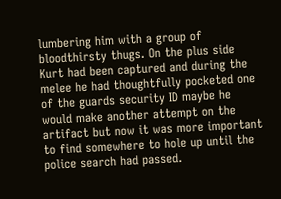lumbering him with a group of bloodthirsty thugs. On the plus side Kurt had been captured and during the melee he had thoughtfully pocketed one of the guards security ID maybe he would make another attempt on the artifact but now it was more important to find somewhere to hole up until the police search had passed.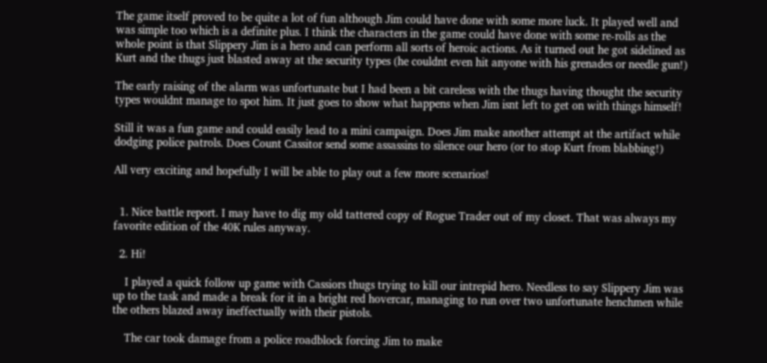The game itself proved to be quite a lot of fun although Jim could have done with some more luck. It played well and was simple too which is a definite plus. I think the characters in the game could have done with some re-rolls as the whole point is that Slippery Jim is a hero and can perform all sorts of heroic actions. As it turned out he got sidelined as Kurt and the thugs just blasted away at the security types (he couldnt even hit anyone with his grenades or needle gun!)

The early raising of the alarm was unfortunate but I had been a bit careless with the thugs having thought the security types wouldnt manage to spot him. It just goes to show what happens when Jim isnt left to get on with things himself!

Still it was a fun game and could easily lead to a mini campaign. Does Jim make another attempt at the artifact while dodging police patrols. Does Count Cassitor send some assassins to silence our hero (or to stop Kurt from blabbing!)

All very exciting and hopefully I will be able to play out a few more scenarios!


  1. Nice battle report. I may have to dig my old tattered copy of Rogue Trader out of my closet. That was always my favorite edition of the 40K rules anyway.

  2. Hi!

    I played a quick follow up game with Cassiors thugs trying to kill our intrepid hero. Needless to say Slippery Jim was up to the task and made a break for it in a bright red hovercar, managing to run over two unfortunate henchmen while the others blazed away ineffectually with their pistols.

    The car took damage from a police roadblock forcing Jim to make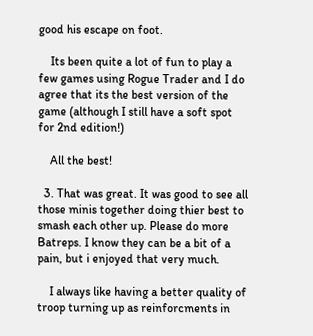good his escape on foot.

    Its been quite a lot of fun to play a few games using Rogue Trader and I do agree that its the best version of the game (although I still have a soft spot for 2nd edition!)

    All the best!

  3. That was great. It was good to see all those minis together doing thier best to smash each other up. Please do more Batreps. I know they can be a bit of a pain, but i enjoyed that very much.

    I always like having a better quality of troop turning up as reinforcments in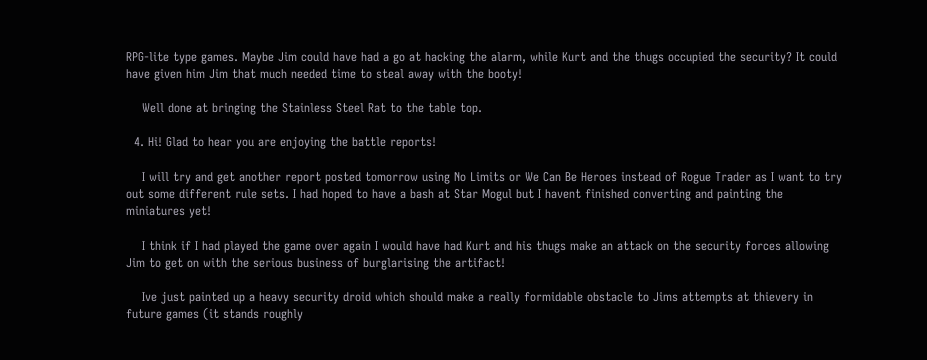RPG-lite type games. Maybe Jim could have had a go at hacking the alarm, while Kurt and the thugs occupied the security? It could have given him Jim that much needed time to steal away with the booty!

    Well done at bringing the Stainless Steel Rat to the table top.

  4. Hi! Glad to hear you are enjoying the battle reports!

    I will try and get another report posted tomorrow using No Limits or We Can Be Heroes instead of Rogue Trader as I want to try out some different rule sets. I had hoped to have a bash at Star Mogul but I havent finished converting and painting the miniatures yet!

    I think if I had played the game over again I would have had Kurt and his thugs make an attack on the security forces allowing Jim to get on with the serious business of burglarising the artifact!

    Ive just painted up a heavy security droid which should make a really formidable obstacle to Jims attempts at thievery in future games (it stands roughly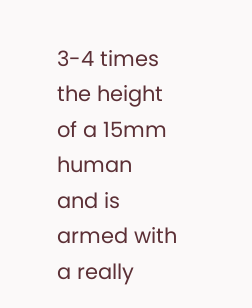3-4 times the height of a 15mm human and is armed with a really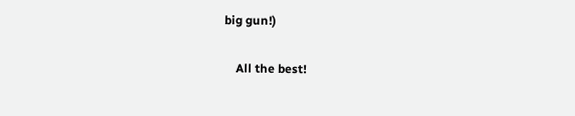big gun!)

    All the best!